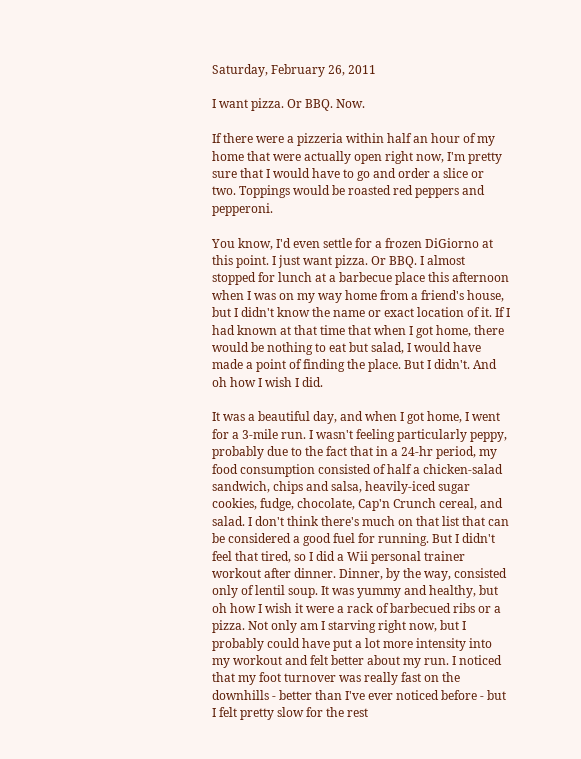Saturday, February 26, 2011

I want pizza. Or BBQ. Now.

If there were a pizzeria within half an hour of my home that were actually open right now, I'm pretty sure that I would have to go and order a slice or two. Toppings would be roasted red peppers and pepperoni.

You know, I'd even settle for a frozen DiGiorno at this point. I just want pizza. Or BBQ. I almost stopped for lunch at a barbecue place this afternoon when I was on my way home from a friend's house, but I didn't know the name or exact location of it. If I had known at that time that when I got home, there would be nothing to eat but salad, I would have made a point of finding the place. But I didn't. And oh how I wish I did.

It was a beautiful day, and when I got home, I went for a 3-mile run. I wasn't feeling particularly peppy, probably due to the fact that in a 24-hr period, my food consumption consisted of half a chicken-salad sandwich, chips and salsa, heavily-iced sugar cookies, fudge, chocolate, Cap'n Crunch cereal, and salad. I don't think there's much on that list that can be considered a good fuel for running. But I didn't feel that tired, so I did a Wii personal trainer workout after dinner. Dinner, by the way, consisted only of lentil soup. It was yummy and healthy, but oh how I wish it were a rack of barbecued ribs or a pizza. Not only am I starving right now, but I probably could have put a lot more intensity into my workout and felt better about my run. I noticed that my foot turnover was really fast on the downhills - better than I've ever noticed before - but I felt pretty slow for the rest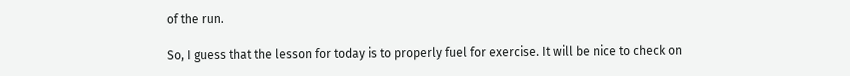of the run.

So, I guess that the lesson for today is to properly fuel for exercise. It will be nice to check on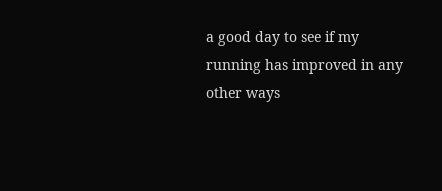a good day to see if my running has improved in any other ways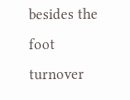besides the foot turnover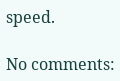speed.

No comments: